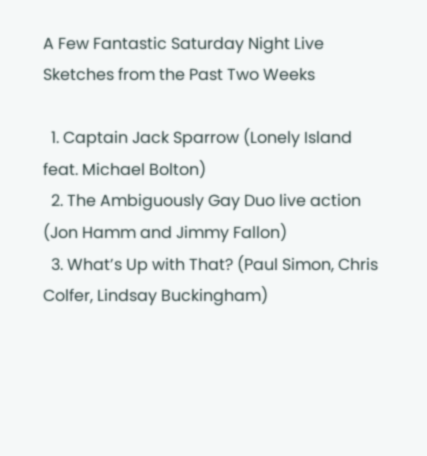A Few Fantastic Saturday Night Live Sketches from the Past Two Weeks

  1. Captain Jack Sparrow (Lonely Island feat. Michael Bolton)
  2. The Ambiguously Gay Duo live action (Jon Hamm and Jimmy Fallon)
  3. What’s Up with That? (Paul Simon, Chris Colfer, Lindsay Buckingham)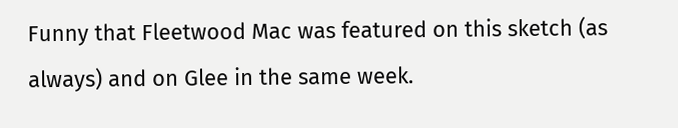Funny that Fleetwood Mac was featured on this sketch (as always) and on Glee in the same week.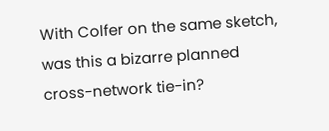With Colfer on the same sketch, was this a bizarre planned cross-network tie-in?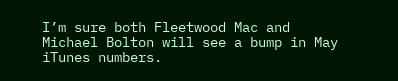I’m sure both Fleetwood Mac and Michael Bolton will see a bump in May iTunes numbers.